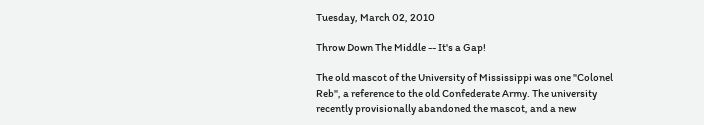Tuesday, March 02, 2010

Throw Down The Middle -- It's a Gap!

The old mascot of the University of Mississippi was one "Colonel Reb", a reference to the old Confederate Army. The university recently provisionally abandoned the mascot, and a new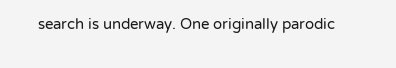search is underway. One originally parodic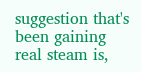suggestion that's been gaining real steam is,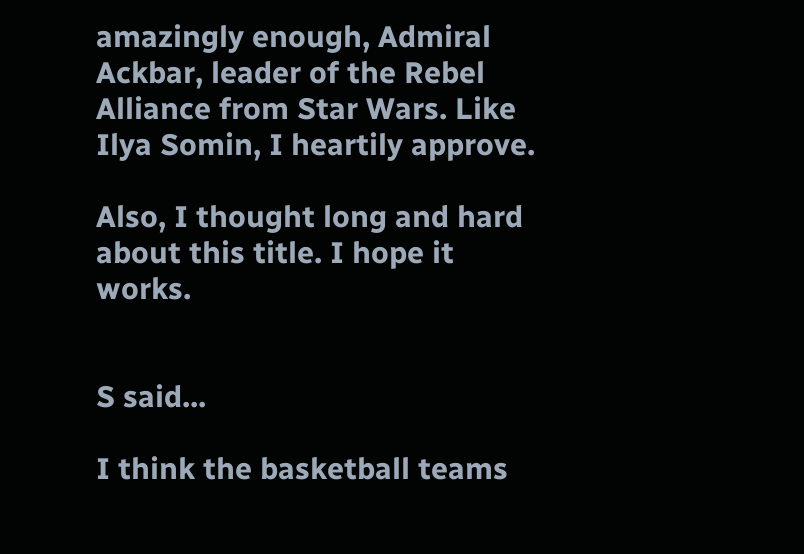amazingly enough, Admiral Ackbar, leader of the Rebel Alliance from Star Wars. Like Ilya Somin, I heartily approve.

Also, I thought long and hard about this title. I hope it works.


S said...

I think the basketball teams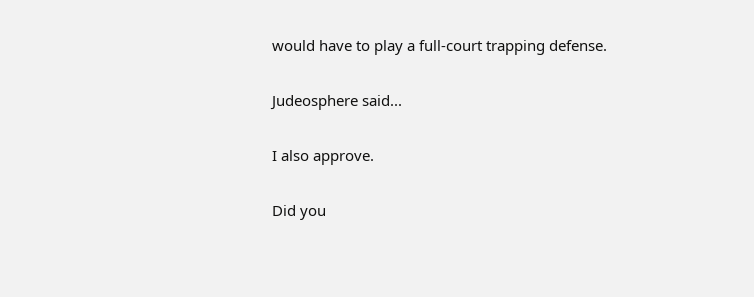would have to play a full-court trapping defense.

Judeosphere said...

I also approve.

Did you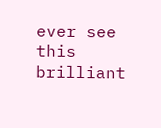ever see this brilliant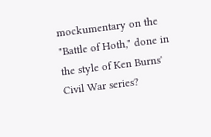mockumentary on the "Battle of Hoth," done in the style of Ken Burns' Civil War series?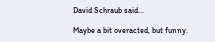David Schraub said...

Maybe a bit overacted, but funny.